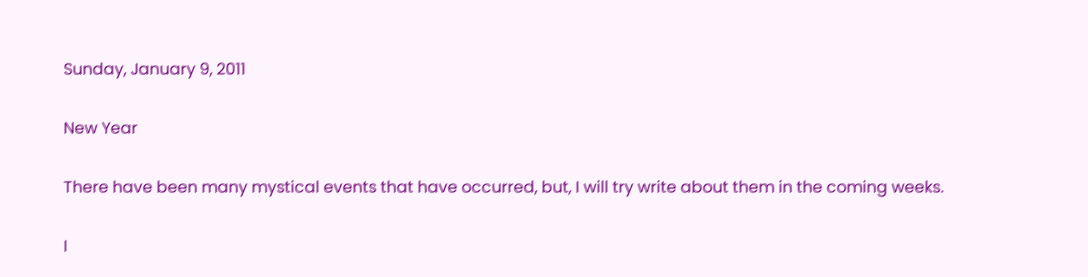Sunday, January 9, 2011

New Year

There have been many mystical events that have occurred, but, I will try write about them in the coming weeks.

I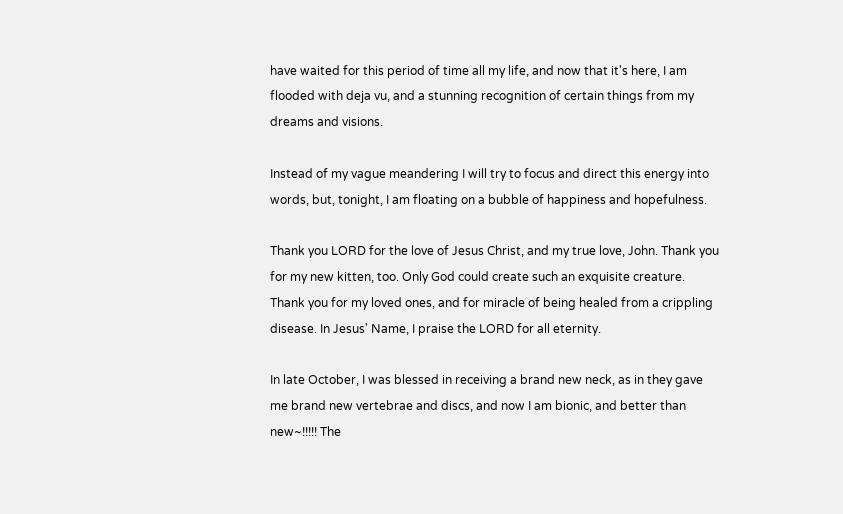have waited for this period of time all my life, and now that it's here, I am flooded with deja vu, and a stunning recognition of certain things from my dreams and visions.

Instead of my vague meandering I will try to focus and direct this energy into words, but, tonight, I am floating on a bubble of happiness and hopefulness.

Thank you LORD for the love of Jesus Christ, and my true love, John. Thank you for my new kitten, too. Only God could create such an exquisite creature. Thank you for my loved ones, and for miracle of being healed from a crippling disease. In Jesus' Name, I praise the LORD for all eternity.

In late October, I was blessed in receiving a brand new neck, as in they gave me brand new vertebrae and discs, and now I am bionic, and better than new~!!!!! The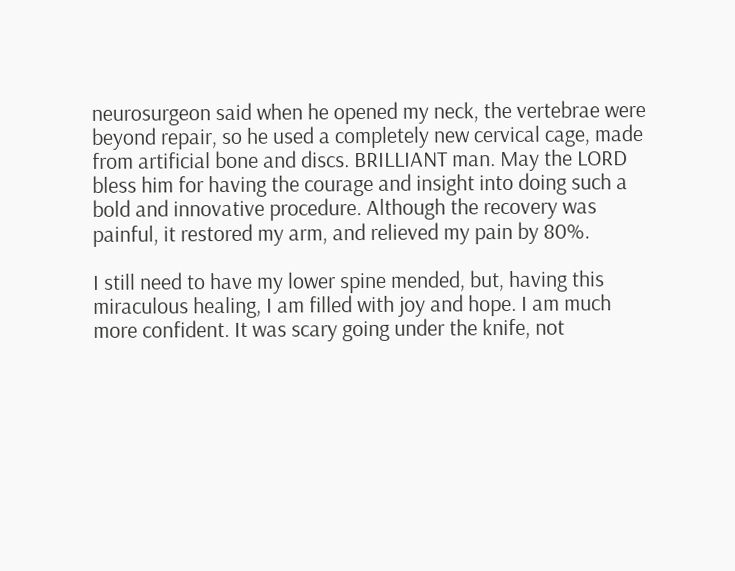neurosurgeon said when he opened my neck, the vertebrae were beyond repair, so he used a completely new cervical cage, made from artificial bone and discs. BRILLIANT man. May the LORD bless him for having the courage and insight into doing such a bold and innovative procedure. Although the recovery was painful, it restored my arm, and relieved my pain by 80%.

I still need to have my lower spine mended, but, having this miraculous healing, I am filled with joy and hope. I am much more confident. It was scary going under the knife, not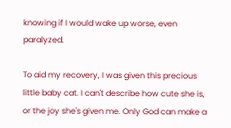knowing if I would wake up worse, even paralyzed.

To aid my recovery, I was given this precious little baby cat. I can't describe how cute she is, or the joy she's given me. Only God can make a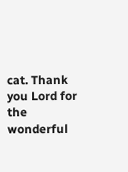cat. Thank you Lord for the wonderful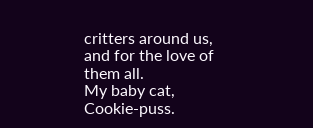critters around us, and for the love of them all.
My baby cat, Cookie-puss.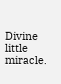Divine little miracle.